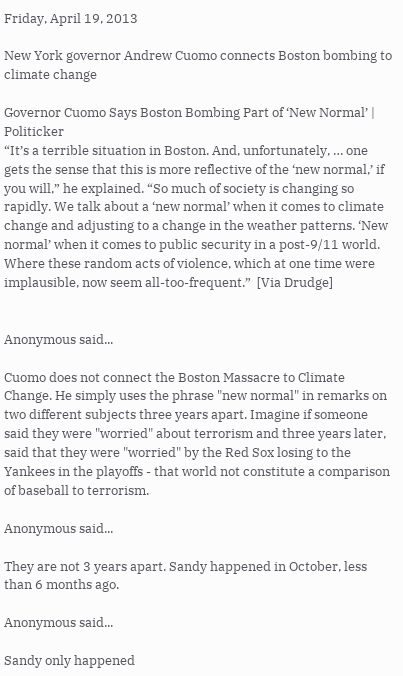Friday, April 19, 2013

New York governor Andrew Cuomo connects Boston bombing to climate change

Governor Cuomo Says Boston Bombing Part of ‘New Normal’ | Politicker
“It’s a terrible situation in Boston. And, unfortunately, … one gets the sense that this is more reflective of the ‘new normal,’ if you will,” he explained. “So much of society is changing so rapidly. We talk about a ‘new normal’ when it comes to climate change and adjusting to a change in the weather patterns. ‘New normal’ when it comes to public security in a post-9/11 world. Where these random acts of violence, which at one time were implausible, now seem all-too-frequent.”  [Via Drudge]


Anonymous said...

Cuomo does not connect the Boston Massacre to Climate Change. He simply uses the phrase "new normal" in remarks on two different subjects three years apart. Imagine if someone said they were "worried" about terrorism and three years later, said that they were "worried" by the Red Sox losing to the Yankees in the playoffs - that world not constitute a comparison of baseball to terrorism.

Anonymous said...

They are not 3 years apart. Sandy happened in October, less than 6 months ago.

Anonymous said...

Sandy only happened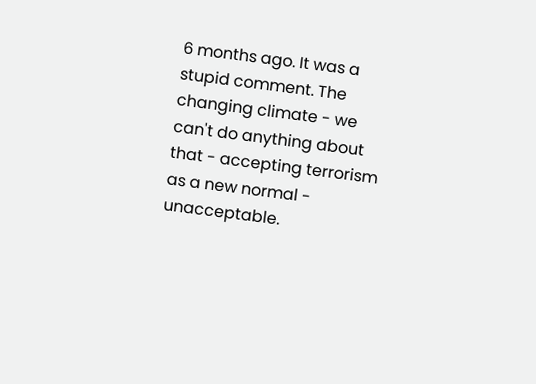6 months ago. It was a stupid comment. The changing climate - we can't do anything about that - accepting terrorism as a new normal - unacceptable.